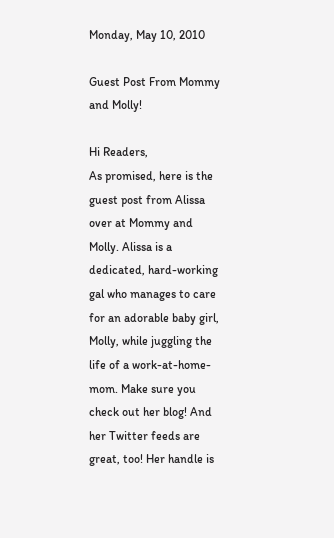Monday, May 10, 2010

Guest Post From Mommy and Molly!

Hi Readers,
As promised, here is the guest post from Alissa over at Mommy and Molly. Alissa is a dedicated, hard-working gal who manages to care for an adorable baby girl, Molly, while juggling the life of a work-at-home-mom. Make sure you check out her blog! And her Twitter feeds are great, too! Her handle is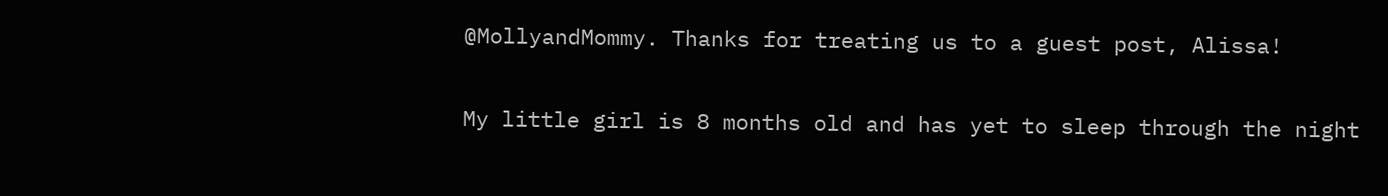@MollyandMommy. Thanks for treating us to a guest post, Alissa!

My little girl is 8 months old and has yet to sleep through the night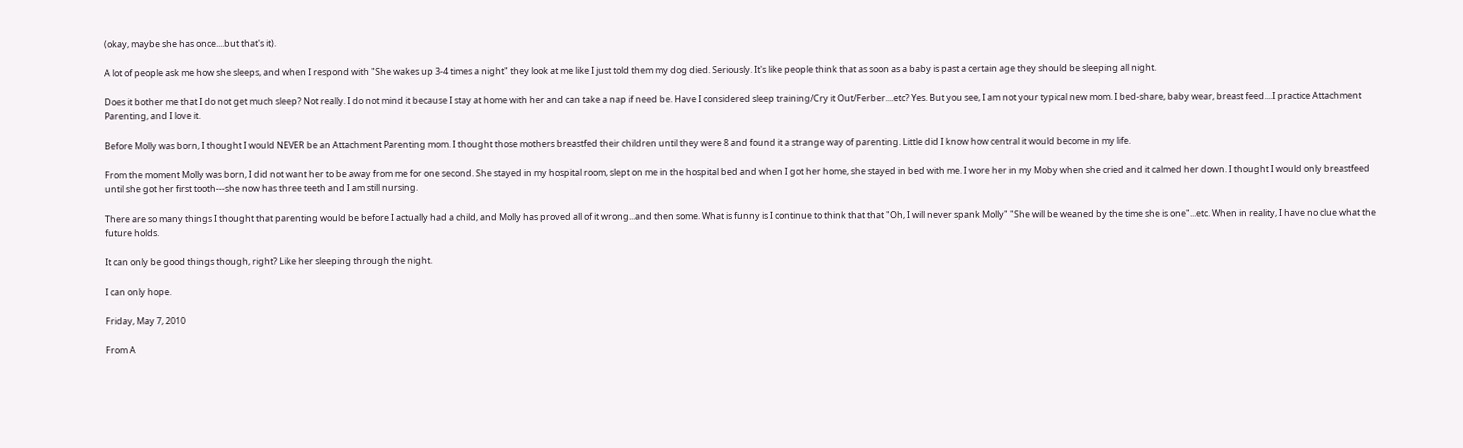(okay, maybe she has once....but that's it).

A lot of people ask me how she sleeps, and when I respond with "She wakes up 3-4 times a night" they look at me like I just told them my dog died. Seriously. It's like people think that as soon as a baby is past a certain age they should be sleeping all night.

Does it bother me that I do not get much sleep? Not really. I do not mind it because I stay at home with her and can take a nap if need be. Have I considered sleep training/Cry it Out/Ferber....etc? Yes. But you see, I am not your typical new mom. I bed-share, baby wear, breast feed....I practice Attachment Parenting, and I love it.

Before Molly was born, I thought I would NEVER be an Attachment Parenting mom. I thought those mothers breastfed their children until they were 8 and found it a strange way of parenting. Little did I know how central it would become in my life.

From the moment Molly was born, I did not want her to be away from me for one second. She stayed in my hospital room, slept on me in the hospital bed and when I got her home, she stayed in bed with me. I wore her in my Moby when she cried and it calmed her down. I thought I would only breastfeed until she got her first tooth---she now has three teeth and I am still nursing.

There are so many things I thought that parenting would be before I actually had a child, and Molly has proved all of it wrong...and then some. What is funny is I continue to think that that "Oh, I will never spank Molly" "She will be weaned by the time she is one"...etc. When in reality, I have no clue what the future holds.

It can only be good things though, right? Like her sleeping through the night.

I can only hope.

Friday, May 7, 2010

From A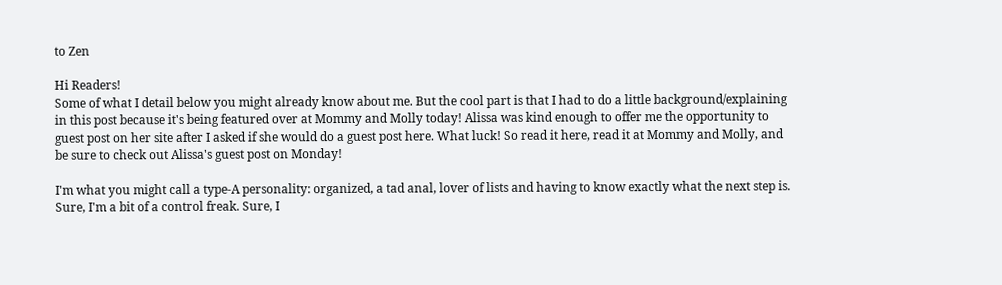to Zen

Hi Readers!
Some of what I detail below you might already know about me. But the cool part is that I had to do a little background/explaining in this post because it's being featured over at Mommy and Molly today! Alissa was kind enough to offer me the opportunity to guest post on her site after I asked if she would do a guest post here. What luck! So read it here, read it at Mommy and Molly, and be sure to check out Alissa's guest post on Monday!

I'm what you might call a type-A personality: organized, a tad anal, lover of lists and having to know exactly what the next step is. Sure, I'm a bit of a control freak. Sure, I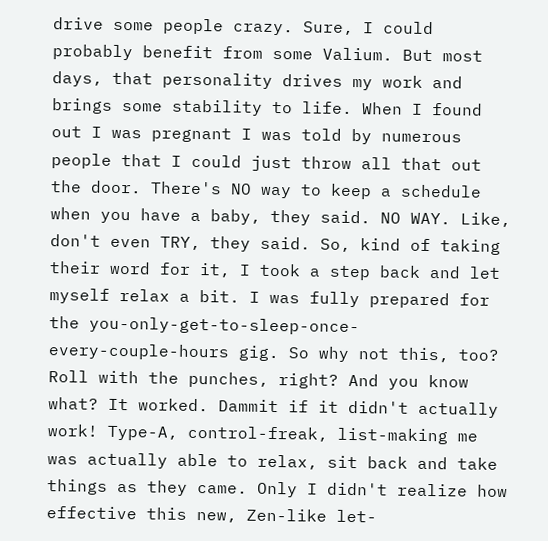drive some people crazy. Sure, I could probably benefit from some Valium. But most days, that personality drives my work and brings some stability to life. When I found out I was pregnant I was told by numerous people that I could just throw all that out the door. There's NO way to keep a schedule when you have a baby, they said. NO WAY. Like, don't even TRY, they said. So, kind of taking their word for it, I took a step back and let myself relax a bit. I was fully prepared for the you-only-get-to-sleep-once-
every-couple-hours gig. So why not this, too? Roll with the punches, right? And you know what? It worked. Dammit if it didn't actually work! Type-A, control-freak, list-making me was actually able to relax, sit back and take things as they came. Only I didn't realize how effective this new, Zen-like let-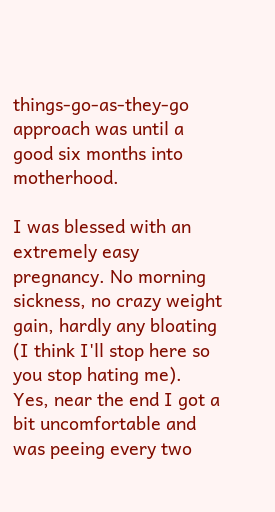things-go-as-they-go approach was until a good six months into motherhood.

I was blessed with an extremely easy pregnancy. No morning sickness, no crazy weight gain, hardly any bloating (I think I'll stop here so you stop hating me). Yes, near the end I got a bit uncomfortable and was peeing every two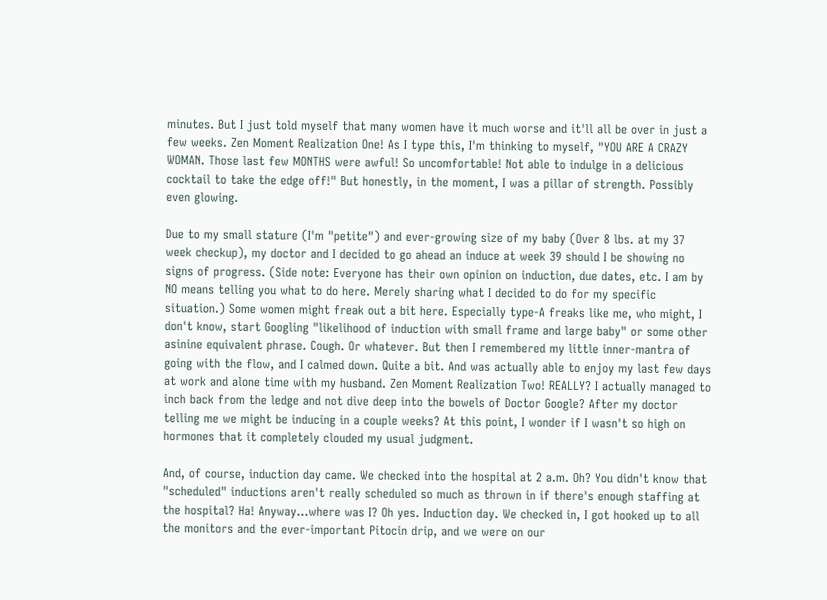minutes. But I just told myself that many women have it much worse and it'll all be over in just a few weeks. Zen Moment Realization One! As I type this, I'm thinking to myself, "YOU ARE A CRAZY WOMAN. Those last few MONTHS were awful! So uncomfortable! Not able to indulge in a delicious cocktail to take the edge off!" But honestly, in the moment, I was a pillar of strength. Possibly even glowing.

Due to my small stature (I'm "petite") and ever-growing size of my baby (Over 8 lbs. at my 37 week checkup), my doctor and I decided to go ahead an induce at week 39 should I be showing no signs of progress. (Side note: Everyone has their own opinion on induction, due dates, etc. I am by NO means telling you what to do here. Merely sharing what I decided to do for my specific situation.) Some women might freak out a bit here. Especially type-A freaks like me, who might, I don't know, start Googling "likelihood of induction with small frame and large baby" or some other asinine equivalent phrase. Cough. Or whatever. But then I remembered my little inner-mantra of going with the flow, and I calmed down. Quite a bit. And was actually able to enjoy my last few days at work and alone time with my husband. Zen Moment Realization Two! REALLY? I actually managed to inch back from the ledge and not dive deep into the bowels of Doctor Google? After my doctor telling me we might be inducing in a couple weeks? At this point, I wonder if I wasn't so high on hormones that it completely clouded my usual judgment.

And, of course, induction day came. We checked into the hospital at 2 a.m. Oh? You didn't know that "scheduled" inductions aren't really scheduled so much as thrown in if there's enough staffing at the hospital? Ha! Anyway...where was I? Oh yes. Induction day. We checked in, I got hooked up to all the monitors and the ever-important Pitocin drip, and we were on our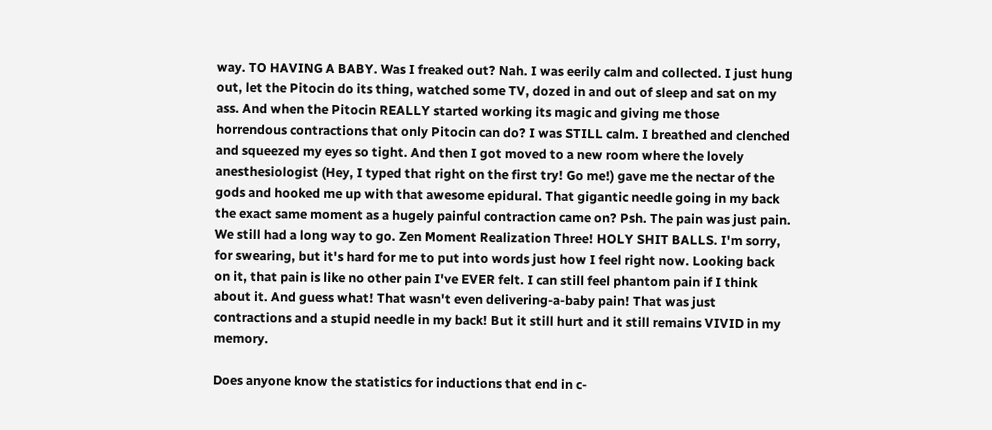way. TO HAVING A BABY. Was I freaked out? Nah. I was eerily calm and collected. I just hung out, let the Pitocin do its thing, watched some TV, dozed in and out of sleep and sat on my ass. And when the Pitocin REALLY started working its magic and giving me those horrendous contractions that only Pitocin can do? I was STILL calm. I breathed and clenched and squeezed my eyes so tight. And then I got moved to a new room where the lovely anesthesiologist (Hey, I typed that right on the first try! Go me!) gave me the nectar of the gods and hooked me up with that awesome epidural. That gigantic needle going in my back the exact same moment as a hugely painful contraction came on? Psh. The pain was just pain. We still had a long way to go. Zen Moment Realization Three! HOLY SHIT BALLS. I'm sorry, for swearing, but it's hard for me to put into words just how I feel right now. Looking back on it, that pain is like no other pain I've EVER felt. I can still feel phantom pain if I think about it. And guess what! That wasn't even delivering-a-baby pain! That was just contractions and a stupid needle in my back! But it still hurt and it still remains VIVID in my memory.

Does anyone know the statistics for inductions that end in c-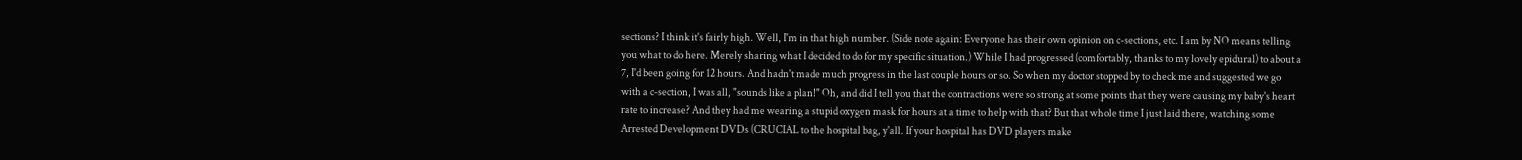sections? I think it's fairly high. Well, I'm in that high number. (Side note again: Everyone has their own opinion on c-sections, etc. I am by NO means telling you what to do here. Merely sharing what I decided to do for my specific situation.) While I had progressed (comfortably, thanks to my lovely epidural) to about a 7, I'd been going for 12 hours. And hadn't made much progress in the last couple hours or so. So when my doctor stopped by to check me and suggested we go with a c-section, I was all, "sounds like a plan!" Oh, and did I tell you that the contractions were so strong at some points that they were causing my baby's heart rate to increase? And they had me wearing a stupid oxygen mask for hours at a time to help with that? But that whole time I just laid there, watching some Arrested Development DVDs (CRUCIAL to the hospital bag, y'all. If your hospital has DVD players make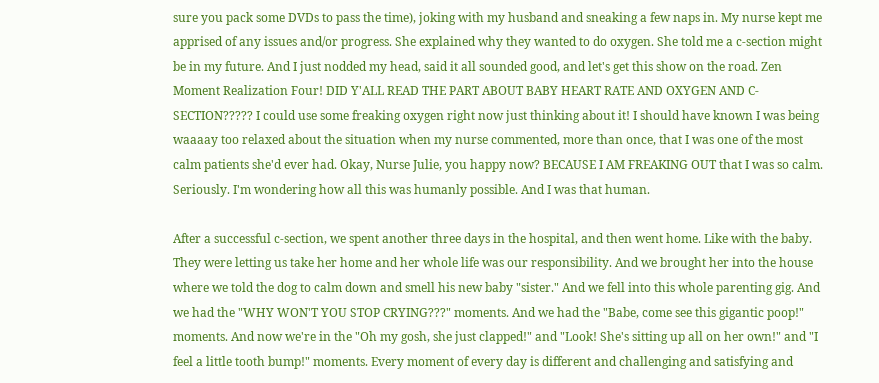sure you pack some DVDs to pass the time), joking with my husband and sneaking a few naps in. My nurse kept me apprised of any issues and/or progress. She explained why they wanted to do oxygen. She told me a c-section might be in my future. And I just nodded my head, said it all sounded good, and let's get this show on the road. Zen Moment Realization Four! DID Y'ALL READ THE PART ABOUT BABY HEART RATE AND OXYGEN AND C-SECTION????? I could use some freaking oxygen right now just thinking about it! I should have known I was being waaaay too relaxed about the situation when my nurse commented, more than once, that I was one of the most calm patients she'd ever had. Okay, Nurse Julie, you happy now? BECAUSE I AM FREAKING OUT that I was so calm. Seriously. I'm wondering how all this was humanly possible. And I was that human.

After a successful c-section, we spent another three days in the hospital, and then went home. Like with the baby. They were letting us take her home and her whole life was our responsibility. And we brought her into the house where we told the dog to calm down and smell his new baby "sister." And we fell into this whole parenting gig. And we had the "WHY WON'T YOU STOP CRYING???" moments. And we had the "Babe, come see this gigantic poop!" moments. And now we're in the "Oh my gosh, she just clapped!" and "Look! She's sitting up all on her own!" and "I feel a little tooth bump!" moments. Every moment of every day is different and challenging and satisfying and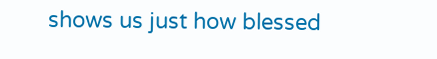shows us just how blessed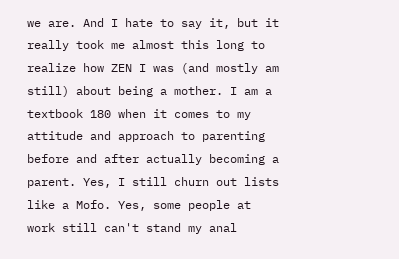we are. And I hate to say it, but it really took me almost this long to realize how ZEN I was (and mostly am still) about being a mother. I am a textbook 180 when it comes to my attitude and approach to parenting before and after actually becoming a parent. Yes, I still churn out lists like a Mofo. Yes, some people at work still can't stand my anal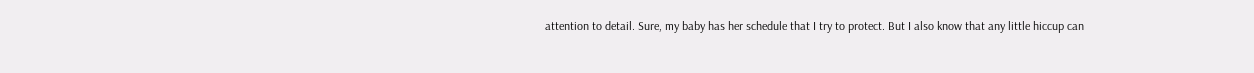attention to detail. Sure, my baby has her schedule that I try to protect. But I also know that any little hiccup can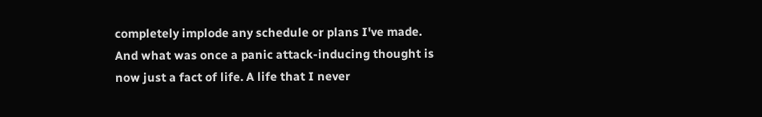completely implode any schedule or plans I've made. And what was once a panic attack-inducing thought is now just a fact of life. A life that I never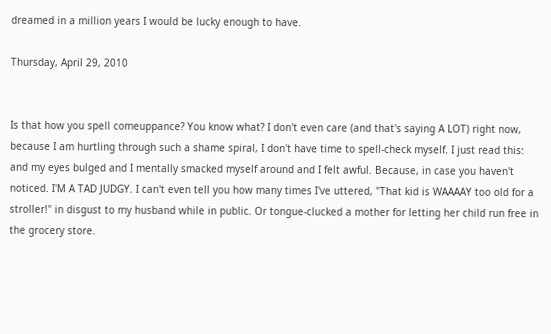dreamed in a million years I would be lucky enough to have.

Thursday, April 29, 2010


Is that how you spell comeuppance? You know what? I don't even care (and that's saying A LOT) right now, because I am hurtling through such a shame spiral, I don't have time to spell-check myself. I just read this: and my eyes bulged and I mentally smacked myself around and I felt awful. Because, in case you haven't noticed. I'M A TAD JUDGY. I can't even tell you how many times I've uttered, "That kid is WAAAAY too old for a stroller!" in disgust to my husband while in public. Or tongue-clucked a mother for letting her child run free in the grocery store.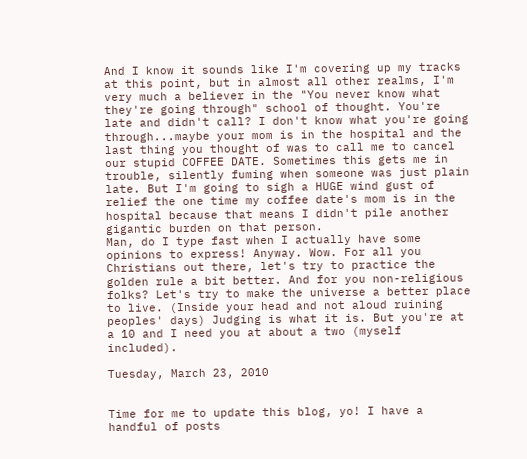And I know it sounds like I'm covering up my tracks at this point, but in almost all other realms, I'm very much a believer in the "You never know what they're going through" school of thought. You're late and didn't call? I don't know what you're going through...maybe your mom is in the hospital and the last thing you thought of was to call me to cancel our stupid COFFEE DATE. Sometimes this gets me in trouble, silently fuming when someone was just plain late. But I'm going to sigh a HUGE wind gust of relief the one time my coffee date's mom is in the hospital because that means I didn't pile another gigantic burden on that person.
Man, do I type fast when I actually have some opinions to express! Anyway. Wow. For all you Christians out there, let's try to practice the golden rule a bit better. And for you non-religious folks? Let's try to make the universe a better place to live. (Inside your head and not aloud ruining peoples' days) Judging is what it is. But you're at a 10 and I need you at about a two (myself included).

Tuesday, March 23, 2010


Time for me to update this blog, yo! I have a handful of posts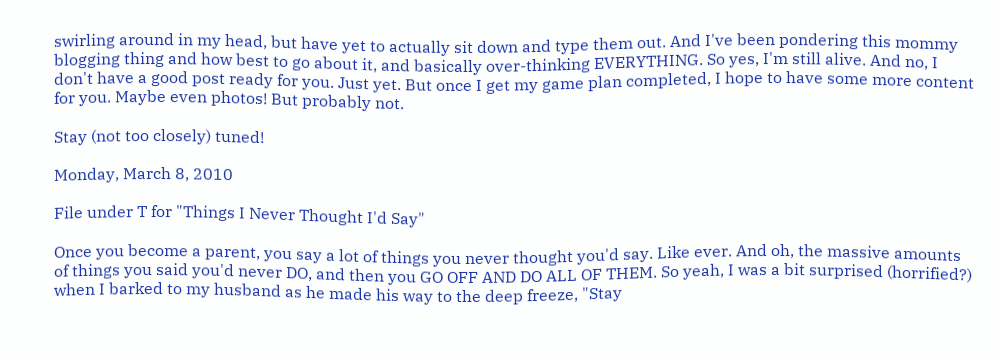swirling around in my head, but have yet to actually sit down and type them out. And I've been pondering this mommy blogging thing and how best to go about it, and basically over-thinking EVERYTHING. So yes, I'm still alive. And no, I don't have a good post ready for you. Just yet. But once I get my game plan completed, I hope to have some more content for you. Maybe even photos! But probably not.

Stay (not too closely) tuned!

Monday, March 8, 2010

File under T for "Things I Never Thought I'd Say"

Once you become a parent, you say a lot of things you never thought you'd say. Like ever. And oh, the massive amounts of things you said you'd never DO, and then you GO OFF AND DO ALL OF THEM. So yeah, I was a bit surprised (horrified?) when I barked to my husband as he made his way to the deep freeze, "Stay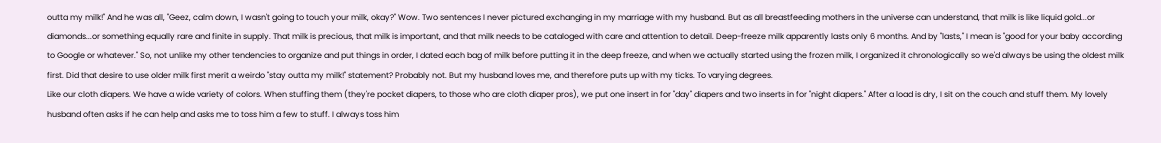outta my milk!" And he was all, "Geez, calm down, I wasn't going to touch your milk, okay?" Wow. Two sentences I never pictured exchanging in my marriage with my husband. But as all breastfeeding mothers in the universe can understand, that milk is like liquid gold...or diamonds...or something equally rare and finite in supply. That milk is precious, that milk is important, and that milk needs to be cataloged with care and attention to detail. Deep-freeze milk apparently lasts only 6 months. And by "lasts," I mean is "good for your baby according to Google or whatever." So, not unlike my other tendencies to organize and put things in order, I dated each bag of milk before putting it in the deep freeze, and when we actually started using the frozen milk, I organized it chronologically so we'd always be using the oldest milk first. Did that desire to use older milk first merit a weirdo "stay outta my milk!" statement? Probably not. But my husband loves me, and therefore puts up with my ticks. To varying degrees.
Like our cloth diapers. We have a wide variety of colors. When stuffing them (they're pocket diapers, to those who are cloth diaper pros), we put one insert in for "day" diapers and two inserts in for "night diapers." After a load is dry, I sit on the couch and stuff them. My lovely husband often asks if he can help and asks me to toss him a few to stuff. I always toss him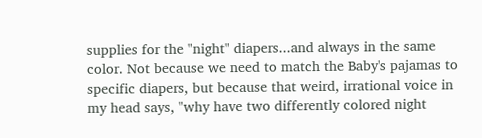supplies for the "night" diapers...and always in the same color. Not because we need to match the Baby's pajamas to specific diapers, but because that weird, irrational voice in my head says, "why have two differently colored night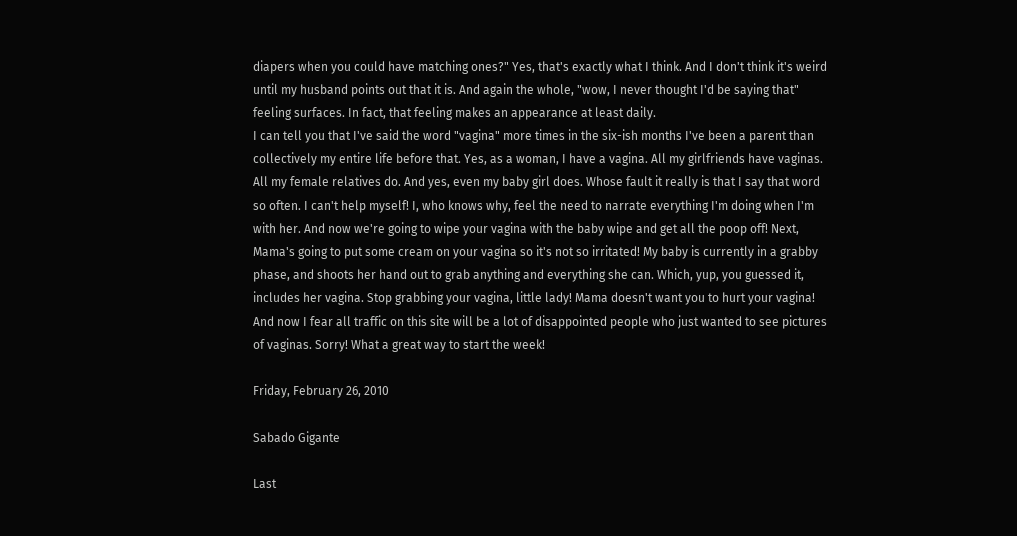diapers when you could have matching ones?" Yes, that's exactly what I think. And I don't think it's weird until my husband points out that it is. And again the whole, "wow, I never thought I'd be saying that" feeling surfaces. In fact, that feeling makes an appearance at least daily.
I can tell you that I've said the word "vagina" more times in the six-ish months I've been a parent than collectively my entire life before that. Yes, as a woman, I have a vagina. All my girlfriends have vaginas. All my female relatives do. And yes, even my baby girl does. Whose fault it really is that I say that word so often. I can't help myself! I, who knows why, feel the need to narrate everything I'm doing when I'm with her. And now we're going to wipe your vagina with the baby wipe and get all the poop off! Next, Mama's going to put some cream on your vagina so it's not so irritated! My baby is currently in a grabby phase, and shoots her hand out to grab anything and everything she can. Which, yup, you guessed it, includes her vagina. Stop grabbing your vagina, little lady! Mama doesn't want you to hurt your vagina! And now I fear all traffic on this site will be a lot of disappointed people who just wanted to see pictures of vaginas. Sorry! What a great way to start the week!

Friday, February 26, 2010

Sabado Gigante

Last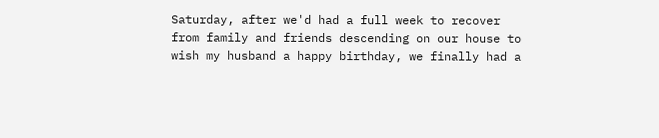Saturday, after we'd had a full week to recover from family and friends descending on our house to wish my husband a happy birthday, we finally had a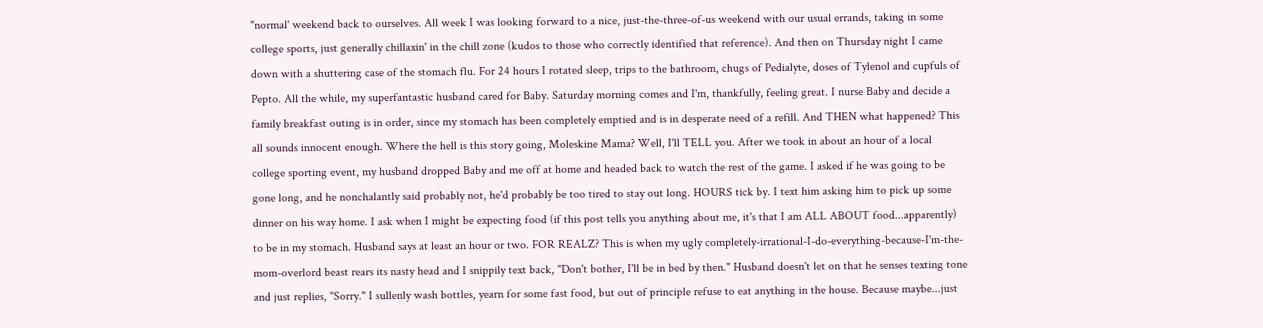"normal' weekend back to ourselves. All week I was looking forward to a nice, just-the-three-of-us weekend with our usual errands, taking in some college sports, just generally chillaxin' in the chill zone (kudos to those who correctly identified that reference). And then on Thursday night I came down with a shuttering case of the stomach flu. For 24 hours I rotated sleep, trips to the bathroom, chugs of Pedialyte, doses of Tylenol and cupfuls of Pepto. All the while, my superfantastic husband cared for Baby. Saturday morning comes and I'm, thankfully, feeling great. I nurse Baby and decide a family breakfast outing is in order, since my stomach has been completely emptied and is in desperate need of a refill. And THEN what happened? This all sounds innocent enough. Where the hell is this story going, Moleskine Mama? Well, I'll TELL you. After we took in about an hour of a local college sporting event, my husband dropped Baby and me off at home and headed back to watch the rest of the game. I asked if he was going to be gone long, and he nonchalantly said probably not, he'd probably be too tired to stay out long. HOURS tick by. I text him asking him to pick up some dinner on his way home. I ask when I might be expecting food (if this post tells you anything about me, it's that I am ALL ABOUT food...apparently) to be in my stomach. Husband says at least an hour or two. FOR REALZ? This is when my ugly completely-irrational-I-do-everything-because-I'm-the-mom-overlord beast rears its nasty head and I snippily text back, "Don't bother, I'll be in bed by then." Husband doesn't let on that he senses texting tone and just replies, "Sorry." I sullenly wash bottles, yearn for some fast food, but out of principle refuse to eat anything in the house. Because maybe...just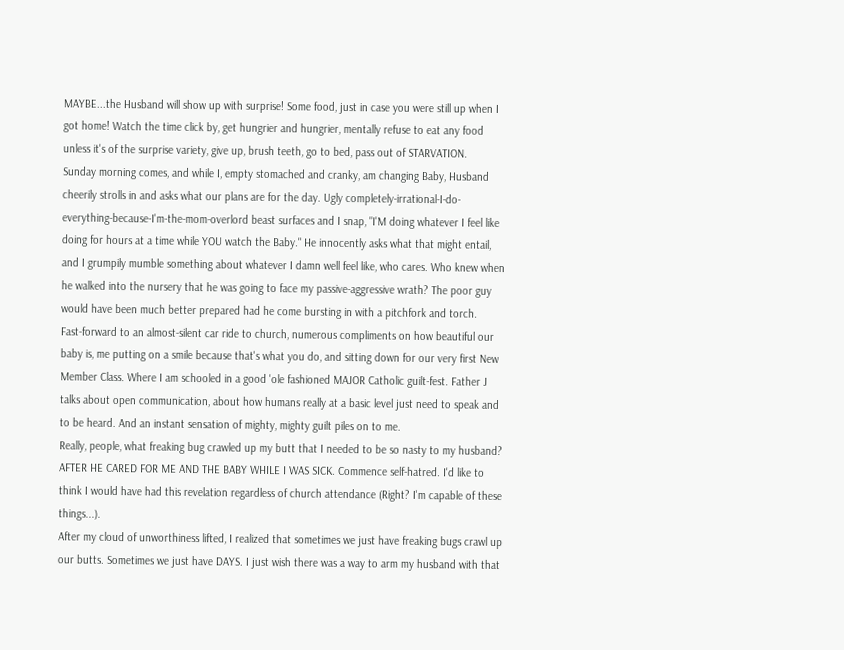MAYBE...the Husband will show up with surprise! Some food, just in case you were still up when I got home! Watch the time click by, get hungrier and hungrier, mentally refuse to eat any food unless it's of the surprise variety, give up, brush teeth, go to bed, pass out of STARVATION.
Sunday morning comes, and while I, empty stomached and cranky, am changing Baby, Husband cheerily strolls in and asks what our plans are for the day. Ugly completely-irrational-I-do-everything-because-I'm-the-mom-overlord beast surfaces and I snap, "I'M doing whatever I feel like doing for hours at a time while YOU watch the Baby." He innocently asks what that might entail, and I grumpily mumble something about whatever I damn well feel like, who cares. Who knew when he walked into the nursery that he was going to face my passive-aggressive wrath? The poor guy would have been much better prepared had he come bursting in with a pitchfork and torch.
Fast-forward to an almost-silent car ride to church, numerous compliments on how beautiful our baby is, me putting on a smile because that's what you do, and sitting down for our very first New Member Class. Where I am schooled in a good 'ole fashioned MAJOR Catholic guilt-fest. Father J talks about open communication, about how humans really at a basic level just need to speak and to be heard. And an instant sensation of mighty, mighty guilt piles on to me.
Really, people, what freaking bug crawled up my butt that I needed to be so nasty to my husband? AFTER HE CARED FOR ME AND THE BABY WHILE I WAS SICK. Commence self-hatred. I'd like to think I would have had this revelation regardless of church attendance (Right? I'm capable of these things...).
After my cloud of unworthiness lifted, I realized that sometimes we just have freaking bugs crawl up our butts. Sometimes we just have DAYS. I just wish there was a way to arm my husband with that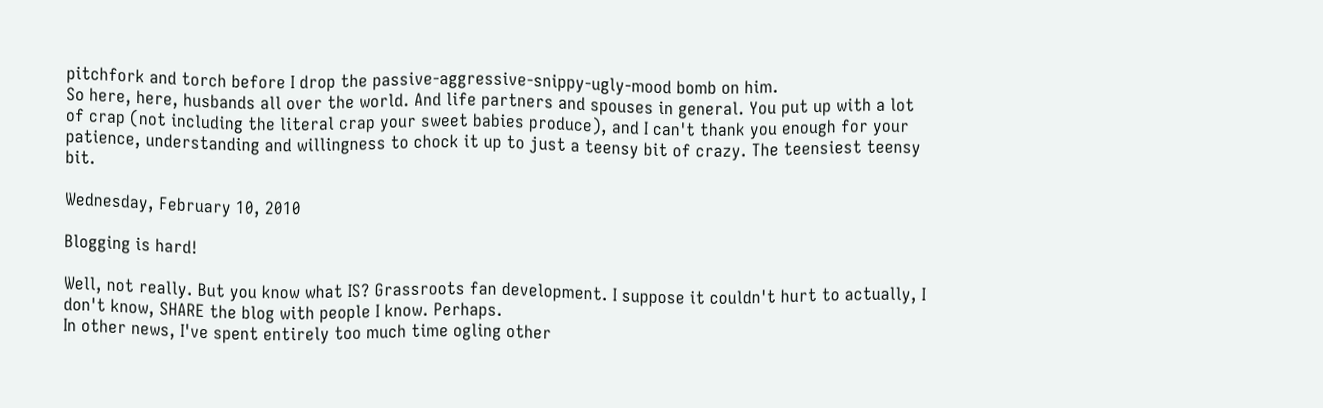pitchfork and torch before I drop the passive-aggressive-snippy-ugly-mood bomb on him.
So here, here, husbands all over the world. And life partners and spouses in general. You put up with a lot of crap (not including the literal crap your sweet babies produce), and I can't thank you enough for your patience, understanding and willingness to chock it up to just a teensy bit of crazy. The teensiest teensy bit.

Wednesday, February 10, 2010

Blogging is hard!

Well, not really. But you know what IS? Grassroots fan development. I suppose it couldn't hurt to actually, I don't know, SHARE the blog with people I know. Perhaps.
In other news, I've spent entirely too much time ogling other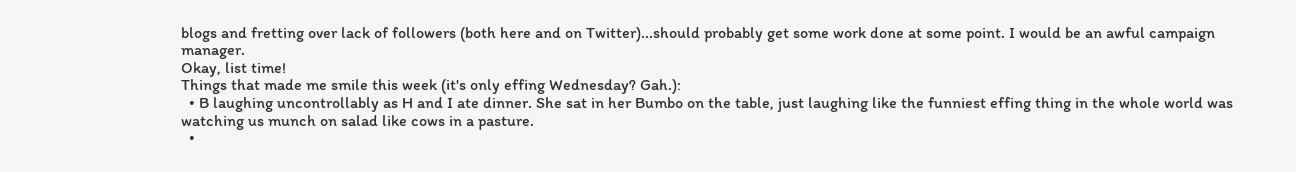blogs and fretting over lack of followers (both here and on Twitter)...should probably get some work done at some point. I would be an awful campaign manager.
Okay, list time!
Things that made me smile this week (it's only effing Wednesday? Gah.):
  • B laughing uncontrollably as H and I ate dinner. She sat in her Bumbo on the table, just laughing like the funniest effing thing in the whole world was watching us munch on salad like cows in a pasture.
  •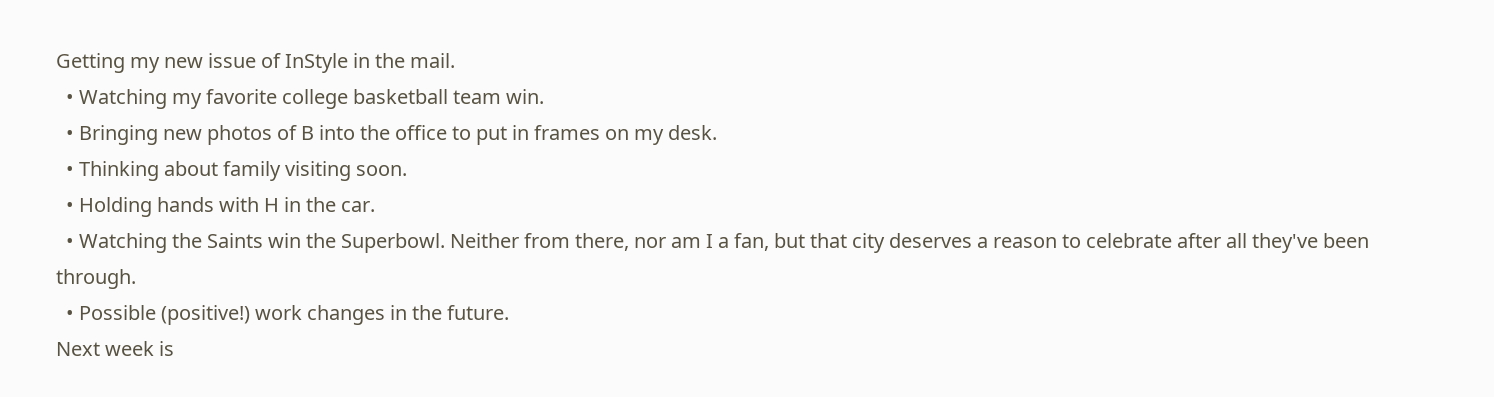Getting my new issue of InStyle in the mail.
  • Watching my favorite college basketball team win.
  • Bringing new photos of B into the office to put in frames on my desk.
  • Thinking about family visiting soon.
  • Holding hands with H in the car.
  • Watching the Saints win the Superbowl. Neither from there, nor am I a fan, but that city deserves a reason to celebrate after all they've been through.
  • Possible (positive!) work changes in the future.
Next week is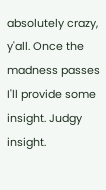absolutely crazy, y'all. Once the madness passes I'll provide some insight. Judgy insight.